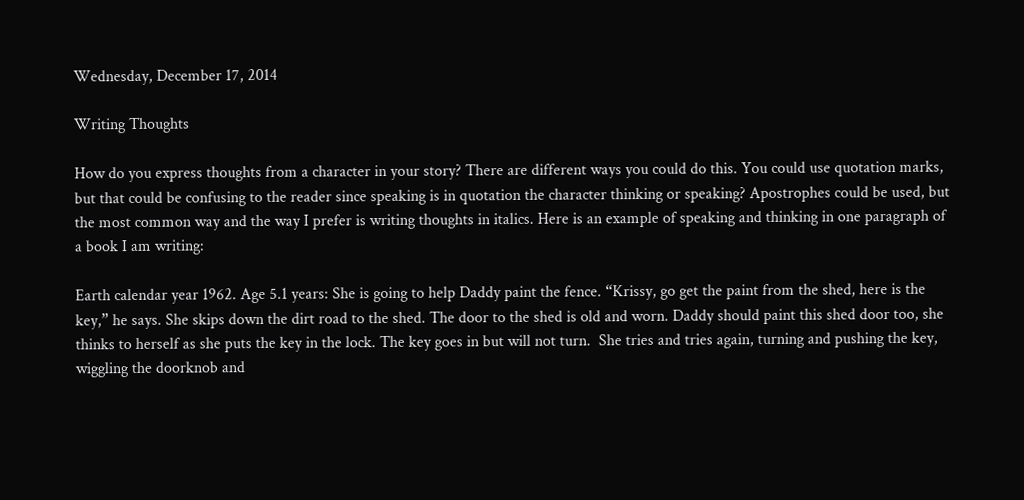Wednesday, December 17, 2014

Writing Thoughts

How do you express thoughts from a character in your story? There are different ways you could do this. You could use quotation marks, but that could be confusing to the reader since speaking is in quotation the character thinking or speaking? Apostrophes could be used, but the most common way and the way I prefer is writing thoughts in italics. Here is an example of speaking and thinking in one paragraph of a book I am writing:

Earth calendar year 1962. Age 5.1 years: She is going to help Daddy paint the fence. “Krissy, go get the paint from the shed, here is the key,” he says. She skips down the dirt road to the shed. The door to the shed is old and worn. Daddy should paint this shed door too, she thinks to herself as she puts the key in the lock. The key goes in but will not turn.  She tries and tries again, turning and pushing the key, wiggling the doorknob and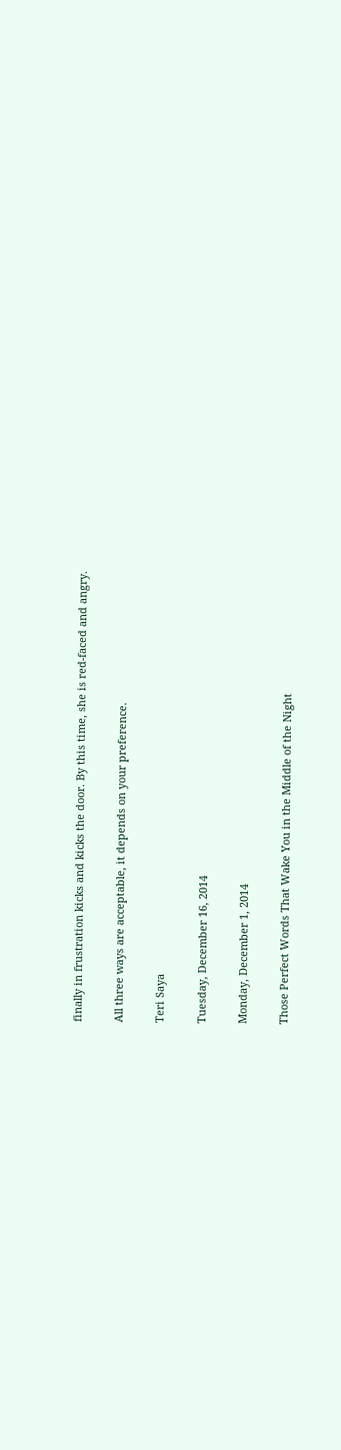finally in frustration kicks and kicks the door. By this time, she is red-faced and angry.

All three ways are acceptable, it depends on your preference.

Teri Saya

Tuesday, December 16, 2014

Monday, December 1, 2014

Those Perfect Words That Wake You in the Middle of the Night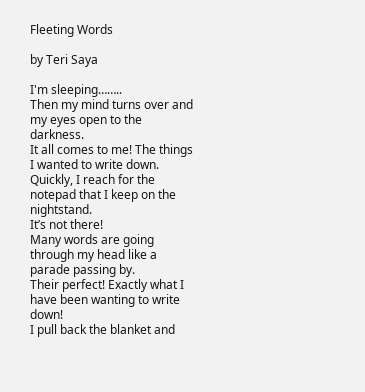Fleeting Words

by Teri Saya

I'm sleeping……..
Then my mind turns over and my eyes open to the darkness.
It all comes to me! The things I wanted to write down.
Quickly, I reach for the notepad that I keep on the nightstand.
It’s not there!
Many words are going through my head like a parade passing by.
Their perfect! Exactly what I have been wanting to write down!
I pull back the blanket and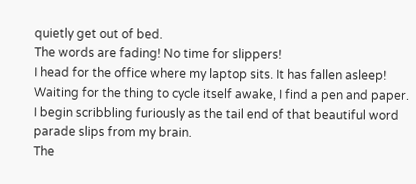quietly get out of bed.
The words are fading! No time for slippers!
I head for the office where my laptop sits. It has fallen asleep!
Waiting for the thing to cycle itself awake, I find a pen and paper.
I begin scribbling furiously as the tail end of that beautiful word parade slips from my brain.
The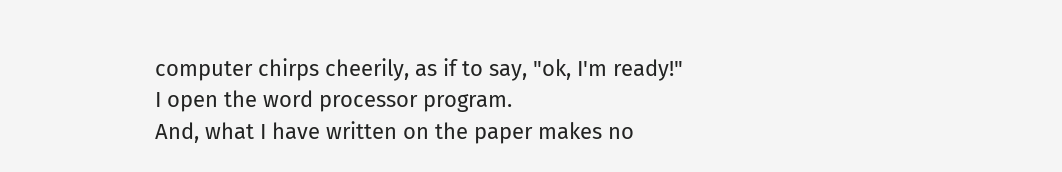computer chirps cheerily, as if to say, "ok, I'm ready!"
I open the word processor program.
And, what I have written on the paper makes no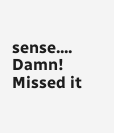sense....
Damn! Missed it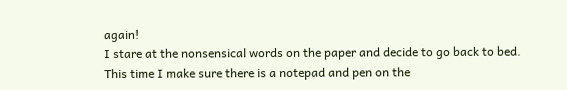again!
I stare at the nonsensical words on the paper and decide to go back to bed.
This time I make sure there is a notepad and pen on the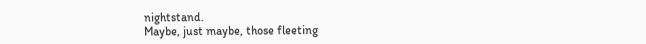nightstand.
Maybe, just maybe, those fleeting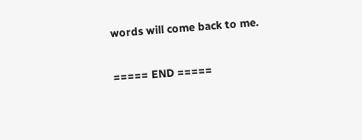words will come back to me.

===== END =====